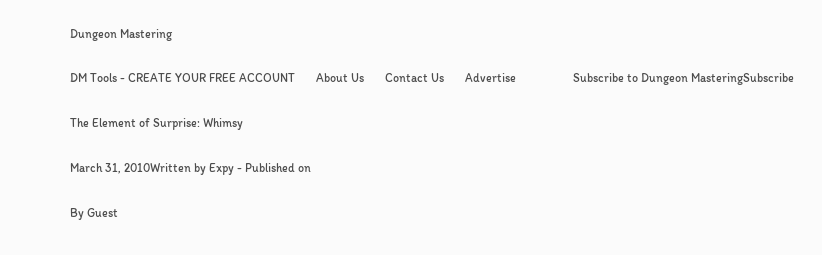Dungeon Mastering

DM Tools - CREATE YOUR FREE ACCOUNT       About Us       Contact Us       Advertise                   Subscribe to Dungeon MasteringSubscribe

The Element of Surprise: Whimsy

March 31, 2010Written by Expy - Published on

By Guest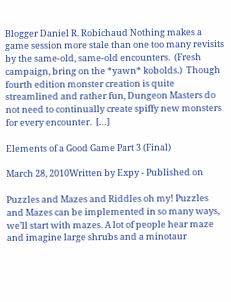Blogger Daniel R. Robichaud Nothing makes a game session more stale than one too many revisits by the same-old, same-old encounters.  (Fresh campaign, bring on the *yawn* kobolds.)  Though fourth edition monster creation is quite streamlined and rather fun, Dungeon Masters do not need to continually create spiffy new monsters for every encounter.  […]

Elements of a Good Game Part 3 (Final)

March 28, 2010Written by Expy - Published on

Puzzles and Mazes and Riddles oh my! Puzzles and Mazes can be implemented in so many ways, we’ll start with mazes. A lot of people hear maze and imagine large shrubs and a minotaur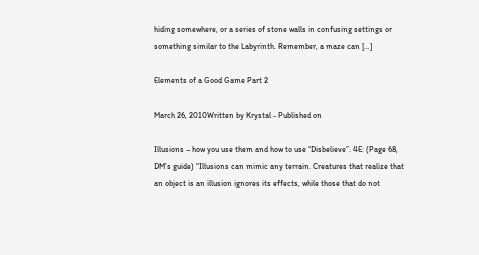hiding somewhere, or a series of stone walls in confusing settings or something similar to the Labyrinth. Remember, a maze can […]

Elements of a Good Game Part 2

March 26, 2010Written by Krystal - Published on

Illusions – how you use them and how to use “Disbelieve”. 4E: (Page 68, DM’s guide) “Illusions can mimic any terrain. Creatures that realize that an object is an illusion ignores its effects, while those that do not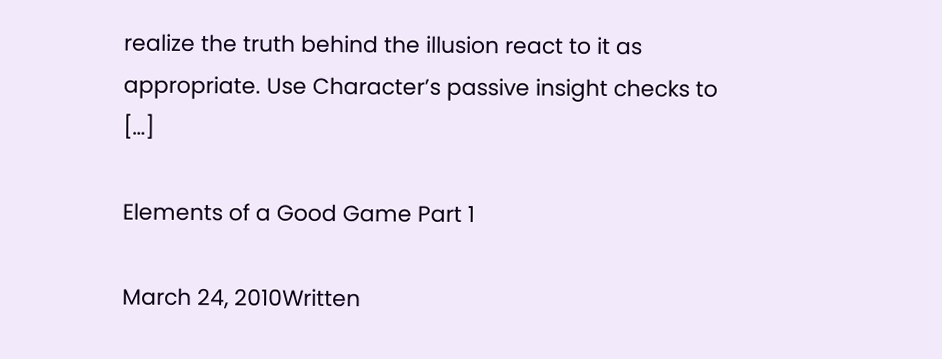realize the truth behind the illusion react to it as appropriate. Use Character’s passive insight checks to […]

Elements of a Good Game Part 1

March 24, 2010Written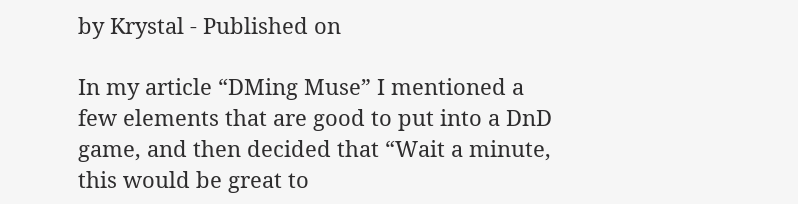by Krystal - Published on

In my article “DMing Muse” I mentioned a few elements that are good to put into a DnD game, and then decided that “Wait a minute, this would be great to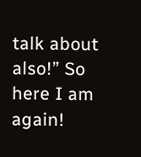talk about also!” So here I am again!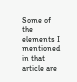Some of the elements I mentioned in that article are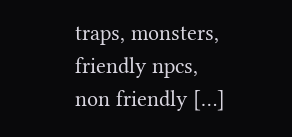traps, monsters, friendly npcs, non friendly […]